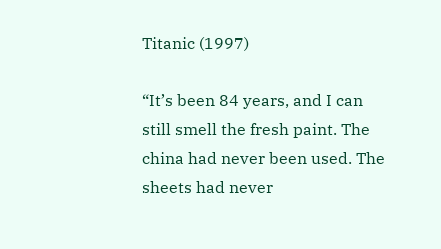Titanic (1997)

“It’s been 84 years, and I can still smell the fresh paint. The china had never been used. The sheets had never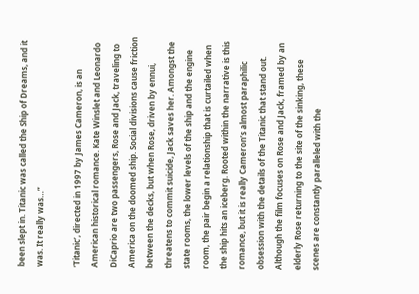been slept in. Titanic was called the Ship of Dreams, and it was. It really was…”

‘Titanic’, directed in 1997 by James Cameron, is an American historical romance. Kate Winslet and Leonardo DiCaprio are two passengers, Rose and Jack, traveling to America on the doomed ship. Social divisions cause friction between the decks, but when Rose, driven by ennui, threatens to commit suicide, Jack saves her. Amongst the state rooms, the lower levels of the ship and the engine room, the pair begin a relationship that is curtailed when the ship hits an iceberg. Rooted within the narrative is this romance, but it is really Cameron’s almost paraphilic obsession with the details of the Titanic that stand out. Although the film focuses on Rose and Jack, framed by an elderly Rose returning to the site of the sinking, these scenes are constantly paralleled with the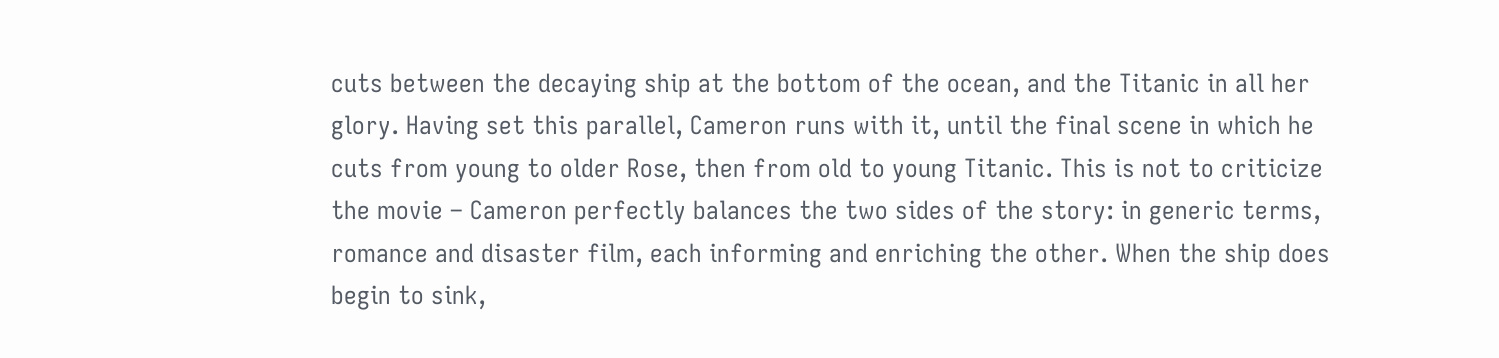cuts between the decaying ship at the bottom of the ocean, and the Titanic in all her glory. Having set this parallel, Cameron runs with it, until the final scene in which he cuts from young to older Rose, then from old to young Titanic. This is not to criticize the movie – Cameron perfectly balances the two sides of the story: in generic terms, romance and disaster film, each informing and enriching the other. When the ship does begin to sink,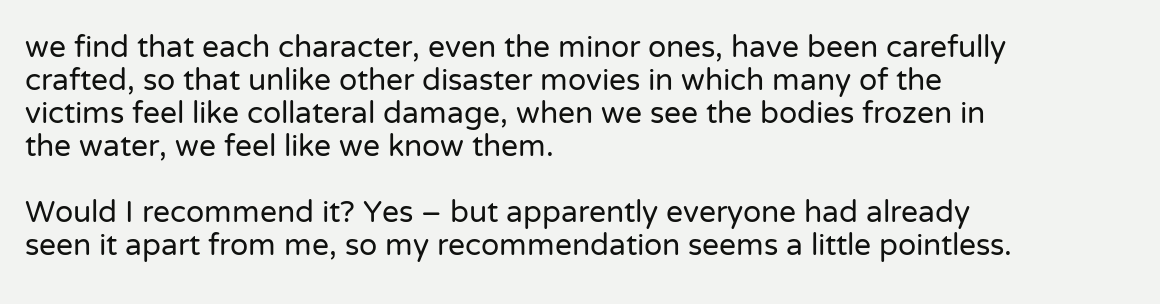we find that each character, even the minor ones, have been carefully crafted, so that unlike other disaster movies in which many of the victims feel like collateral damage, when we see the bodies frozen in the water, we feel like we know them.

Would I recommend it? Yes – but apparently everyone had already seen it apart from me, so my recommendation seems a little pointless.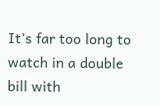It’s far too long to watch in a double bill with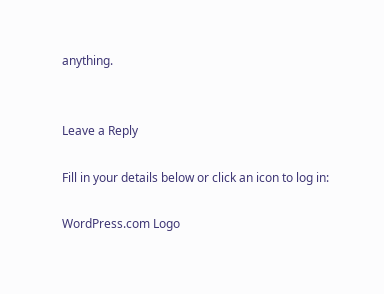anything.


Leave a Reply

Fill in your details below or click an icon to log in:

WordPress.com Logo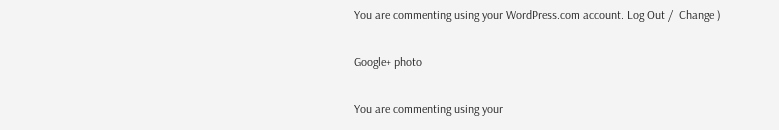You are commenting using your WordPress.com account. Log Out /  Change )

Google+ photo

You are commenting using your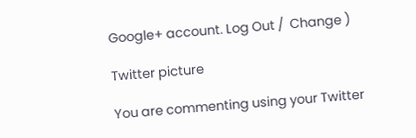Google+ account. Log Out /  Change )

Twitter picture

You are commenting using your Twitter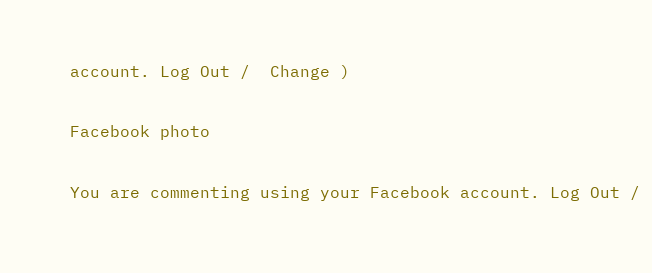account. Log Out /  Change )

Facebook photo

You are commenting using your Facebook account. Log Out /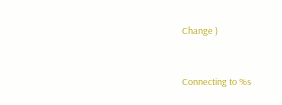Change )


Connecting to %s